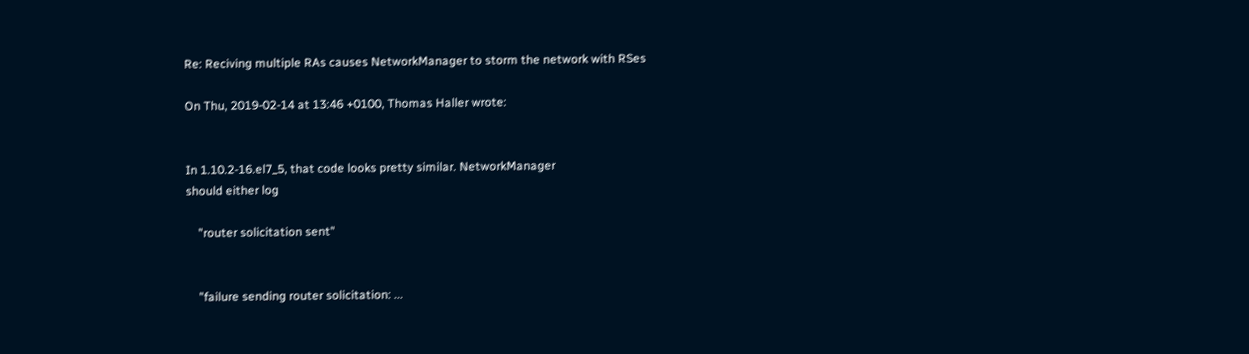Re: Reciving multiple RAs causes NetworkManager to storm the network with RSes

On Thu, 2019-02-14 at 13:46 +0100, Thomas Haller wrote:


In 1.10.2-16.el7_5, that code looks pretty similar. NetworkManager
should either log

    "router solicitation sent"


    "failure sending router solicitation: ...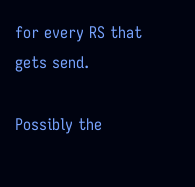for every RS that gets send.

Possibly the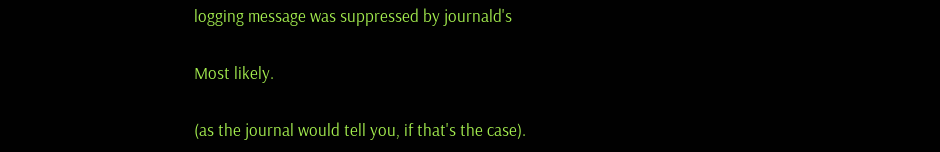logging message was suppressed by journald's

Most likely.

(as the journal would tell you, if that's the case).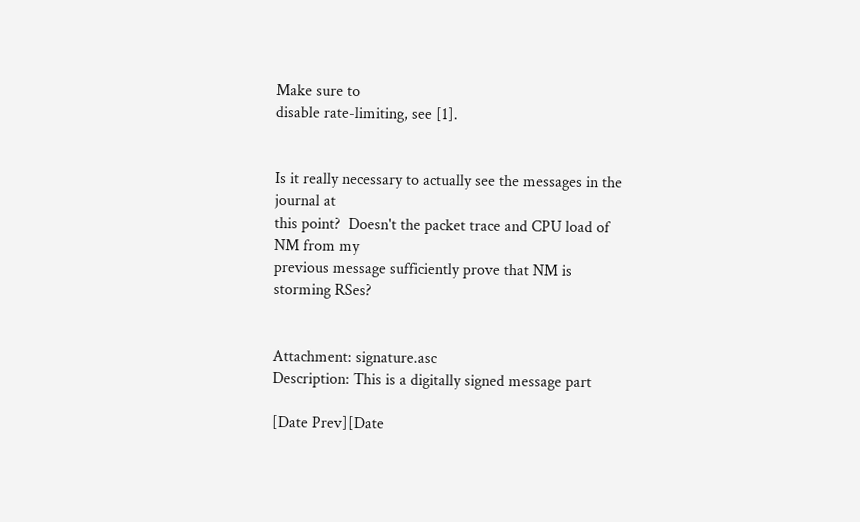Make sure to
disable rate-limiting, see [1].


Is it really necessary to actually see the messages in the journal at
this point?  Doesn't the packet trace and CPU load of NM from my
previous message sufficiently prove that NM is storming RSes?


Attachment: signature.asc
Description: This is a digitally signed message part

[Date Prev][Date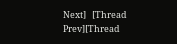Next]   [Thread Prev][Thread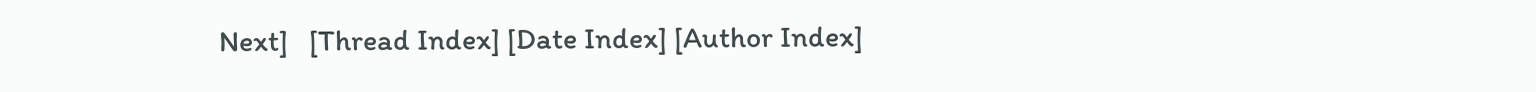Next]   [Thread Index] [Date Index] [Author Index]